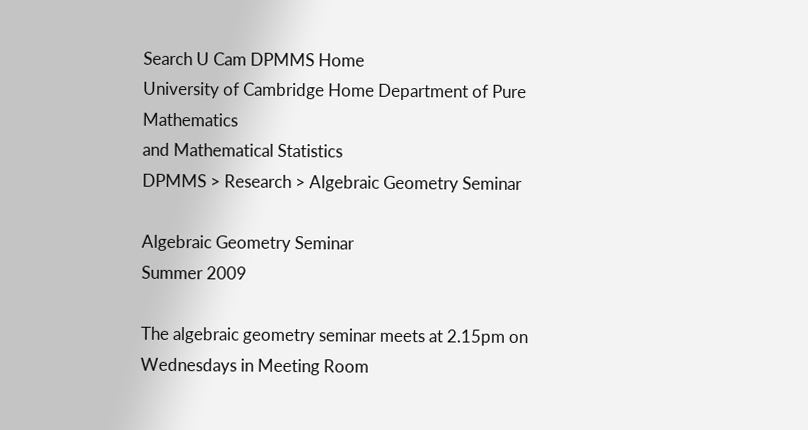Search U Cam DPMMS Home
University of Cambridge Home Department of Pure Mathematics
and Mathematical Statistics
DPMMS > Research > Algebraic Geometry Seminar

Algebraic Geometry Seminar
Summer 2009

The algebraic geometry seminar meets at 2.15pm on Wednesdays in Meeting Room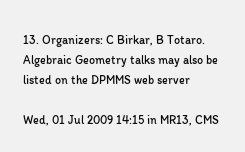13. Organizers: C Birkar, B Totaro. Algebraic Geometry talks may also be listed on the DPMMS web server

Wed, 01 Jul 2009 14:15 in MR13, CMS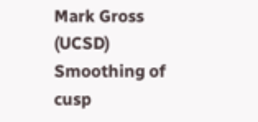Mark Gross (UCSD)
Smoothing of cusp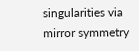singularities via mirror symmetry